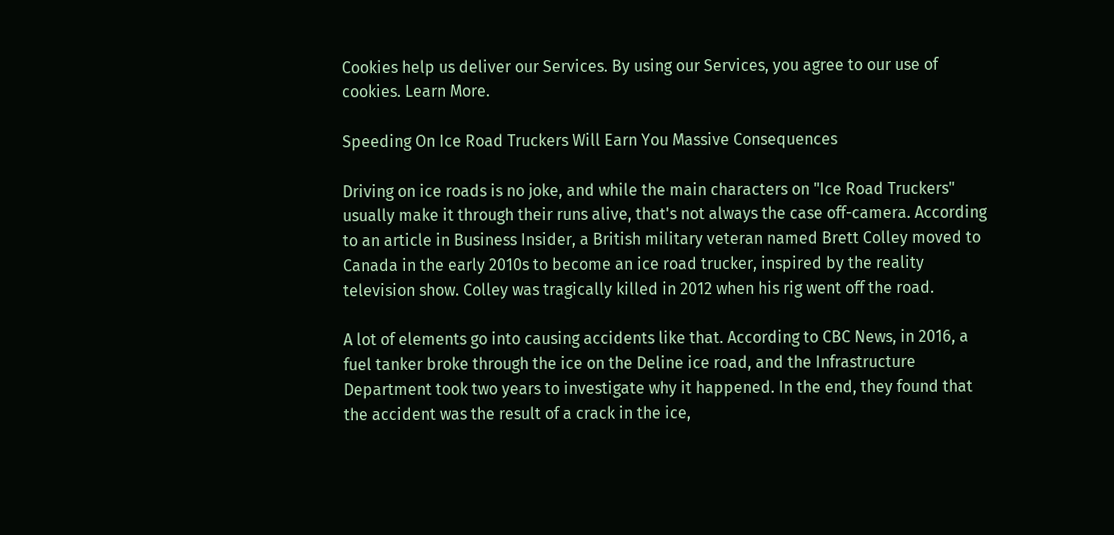Cookies help us deliver our Services. By using our Services, you agree to our use of cookies. Learn More.

Speeding On Ice Road Truckers Will Earn You Massive Consequences

Driving on ice roads is no joke, and while the main characters on "Ice Road Truckers" usually make it through their runs alive, that's not always the case off-camera. According to an article in Business Insider, a British military veteran named Brett Colley moved to Canada in the early 2010s to become an ice road trucker, inspired by the reality television show. Colley was tragically killed in 2012 when his rig went off the road.

A lot of elements go into causing accidents like that. According to CBC News, in 2016, a fuel tanker broke through the ice on the Deline ice road, and the Infrastructure Department took two years to investigate why it happened. In the end, they found that the accident was the result of a crack in the ice,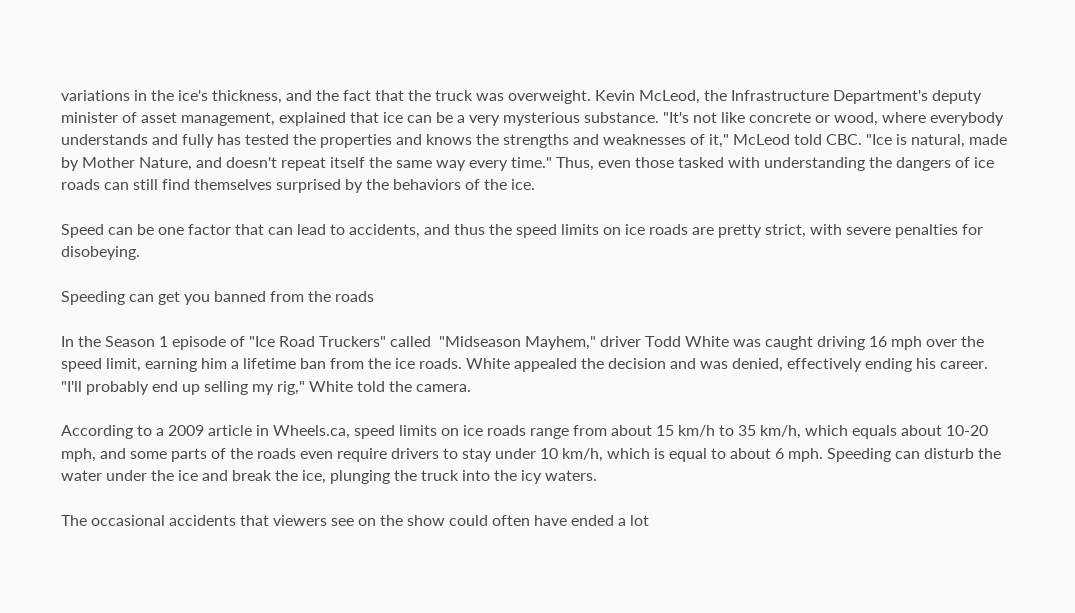variations in the ice's thickness, and the fact that the truck was overweight. Kevin McLeod, the Infrastructure Department's deputy minister of asset management, explained that ice can be a very mysterious substance. "It's not like concrete or wood, where everybody understands and fully has tested the properties and knows the strengths and weaknesses of it," McLeod told CBC. "Ice is natural, made by Mother Nature, and doesn't repeat itself the same way every time." Thus, even those tasked with understanding the dangers of ice roads can still find themselves surprised by the behaviors of the ice.

Speed can be one factor that can lead to accidents, and thus the speed limits on ice roads are pretty strict, with severe penalties for disobeying.

Speeding can get you banned from the roads

In the Season 1 episode of "Ice Road Truckers" called  "Midseason Mayhem," driver Todd White was caught driving 16 mph over the speed limit, earning him a lifetime ban from the ice roads. White appealed the decision and was denied, effectively ending his career. "I'll probably end up selling my rig," White told the camera.

According to a 2009 article in Wheels.ca, speed limits on ice roads range from about 15 km/h to 35 km/h, which equals about 10-20 mph, and some parts of the roads even require drivers to stay under 10 km/h, which is equal to about 6 mph. Speeding can disturb the water under the ice and break the ice, plunging the truck into the icy waters.

The occasional accidents that viewers see on the show could often have ended a lot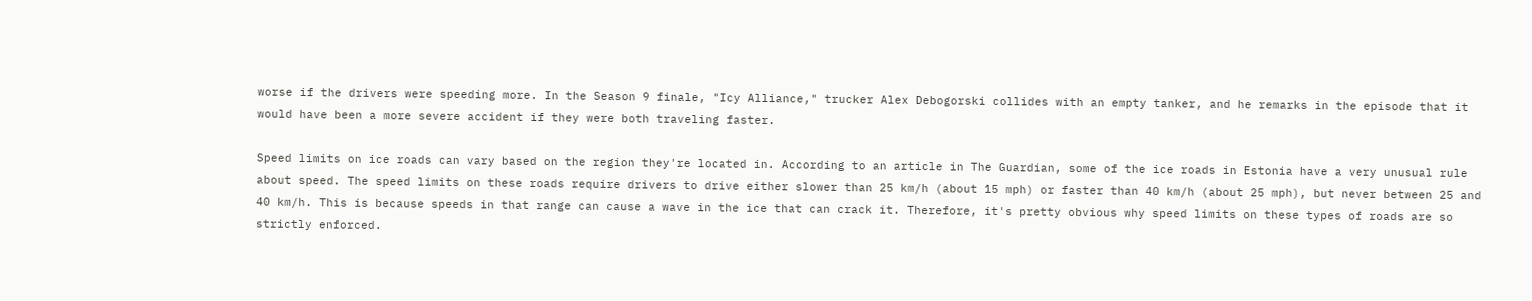worse if the drivers were speeding more. In the Season 9 finale, "Icy Alliance," trucker Alex Debogorski collides with an empty tanker, and he remarks in the episode that it would have been a more severe accident if they were both traveling faster.

Speed limits on ice roads can vary based on the region they're located in. According to an article in The Guardian, some of the ice roads in Estonia have a very unusual rule about speed. The speed limits on these roads require drivers to drive either slower than 25 km/h (about 15 mph) or faster than 40 km/h (about 25 mph), but never between 25 and 40 km/h. This is because speeds in that range can cause a wave in the ice that can crack it. Therefore, it's pretty obvious why speed limits on these types of roads are so strictly enforced.